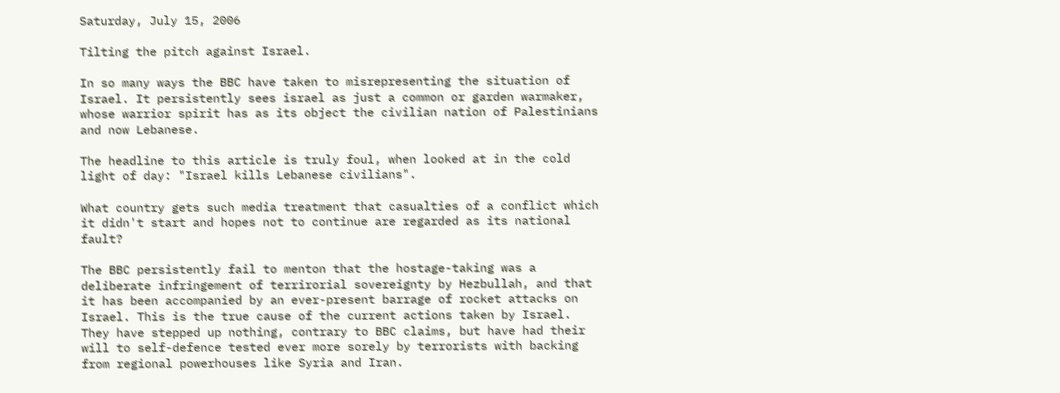Saturday, July 15, 2006

Tilting the pitch against Israel.

In so many ways the BBC have taken to misrepresenting the situation of Israel. It persistently sees israel as just a common or garden warmaker, whose warrior spirit has as its object the civilian nation of Palestinians and now Lebanese.

The headline to this article is truly foul, when looked at in the cold light of day: "Israel kills Lebanese civilians".

What country gets such media treatment that casualties of a conflict which it didn't start and hopes not to continue are regarded as its national fault?

The BBC persistently fail to menton that the hostage-taking was a deliberate infringement of terrirorial sovereignty by Hezbullah, and that it has been accompanied by an ever-present barrage of rocket attacks on Israel. This is the true cause of the current actions taken by Israel. They have stepped up nothing, contrary to BBC claims, but have had their will to self-defence tested ever more sorely by terrorists with backing from regional powerhouses like Syria and Iran.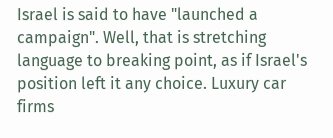Israel is said to have "launched a campaign". Well, that is stretching language to breaking point, as if Israel's position left it any choice. Luxury car firms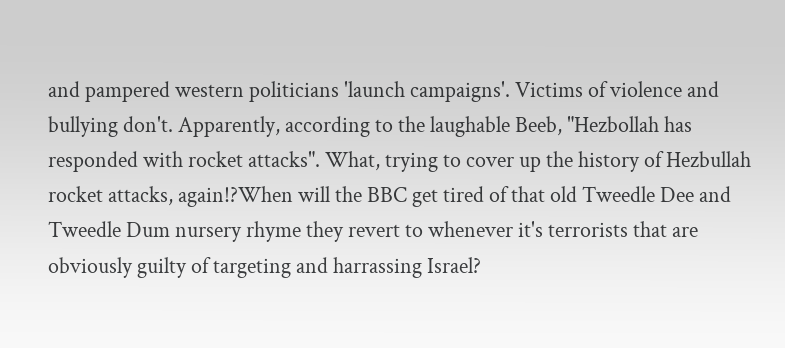and pampered western politicians 'launch campaigns'. Victims of violence and bullying don't. Apparently, according to the laughable Beeb, "Hezbollah has responded with rocket attacks". What, trying to cover up the history of Hezbullah rocket attacks, again!?When will the BBC get tired of that old Tweedle Dee and Tweedle Dum nursery rhyme they revert to whenever it's terrorists that are obviously guilty of targeting and harrassing Israel?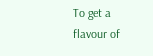To get a flavour of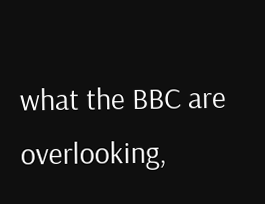what the BBC are overlooking,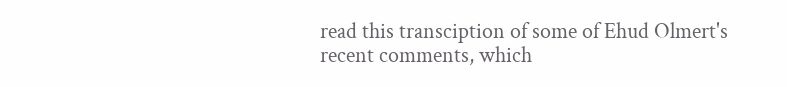read this transciption of some of Ehud Olmert's recent comments, which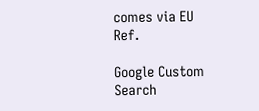comes via EU Ref.

Google Custom Search